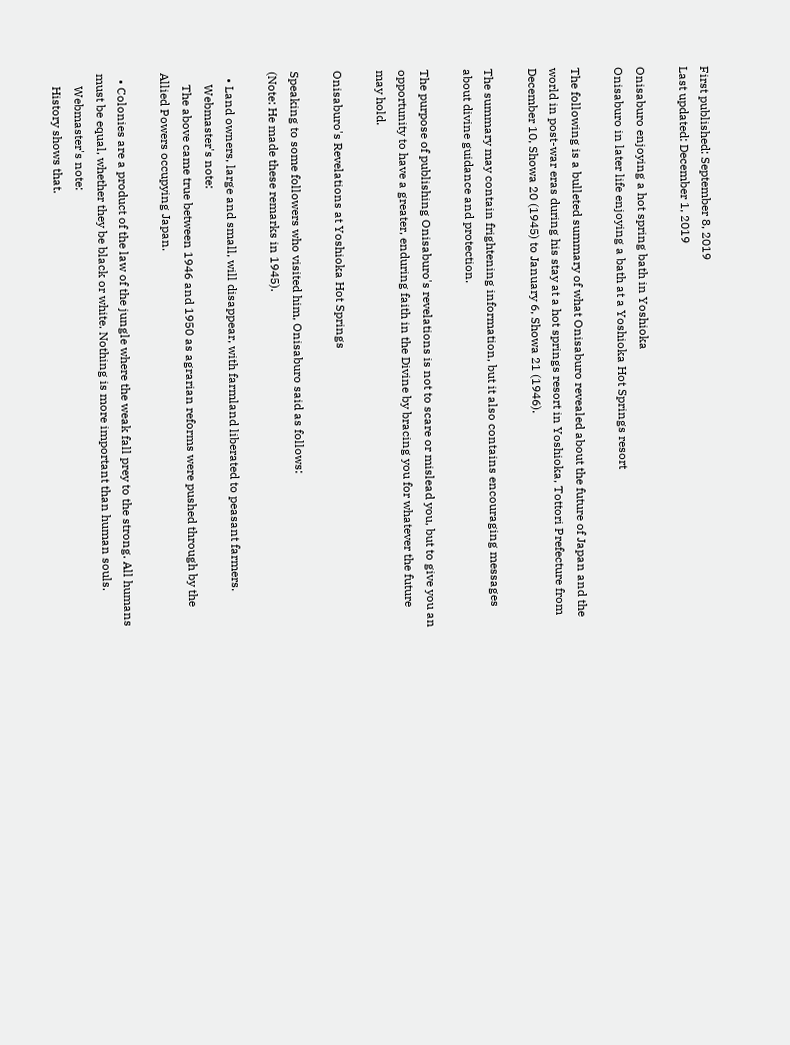First published: September 8, 2019
Last updated: December 1, 2019

Onisaburo enjoying a hot spring bath in Yoshioka
Onisaburo in later life enjoying a bath at a Yoshioka Hot Springs resort

The following is a bulleted summary of what Onisaburo revealed about the future of Japan and the world in post-war eras during his stay at a hot springs resort in Yoshioka, Tottori Prefecture from December 10, Showa 20 (1945) to January 6, Showa 21 (1946).

The summary may contain frightening information, but it also contains encouraging messages about divine guidance and protection.

The purpose of publishing Onisaburo's revelations is not to scare or mislead you, but to give you an opportunity to have a greater, enduring faith in the Divine by bracing you for whatever the future may hold.

Onisaburo's Revelations at Yoshioka Hot Springs

Speaking to some followers who visited him, Onisaburo said as follows:
(Note: He made these remarks in 1945).

  • Land owners, large and small, will disappear, with farmland liberated to peasant farmers.
    Webmaster's note:
    The above came true between 1946 and 1950 as agrarian reforms were pushed through by the Allied Powers occupying Japan.

  • Colonies are a product of the law of the jungle where the weak fall prey to the strong. All humans must be equal, whether they be black or white. Nothing is more important than human souls.
    Webmaster's note:
    History shows that.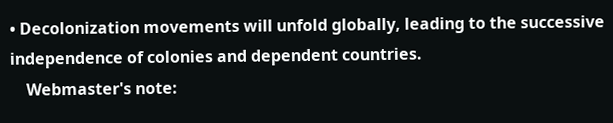• Decolonization movements will unfold globally, leading to the successive independence of colonies and dependent countries.
    Webmaster's note: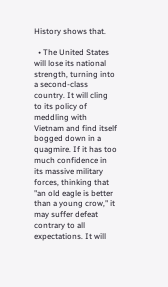History shows that.

  • The United States will lose its national strength, turning into a second-class country. It will cling to its policy of meddling with Vietnam and find itself bogged down in a quagmire. If it has too much confidence in its massive military forces, thinking that "an old eagle is better than a young crow," it may suffer defeat contrary to all expectations. It will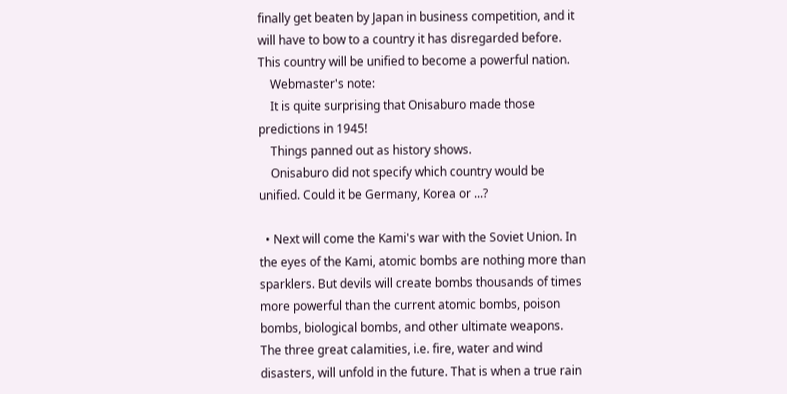finally get beaten by Japan in business competition, and it will have to bow to a country it has disregarded before. This country will be unified to become a powerful nation.
    Webmaster's note:
    It is quite surprising that Onisaburo made those predictions in 1945!
    Things panned out as history shows.
    Onisaburo did not specify which country would be unified. Could it be Germany, Korea or ...?

  • Next will come the Kami's war with the Soviet Union. In the eyes of the Kami, atomic bombs are nothing more than sparklers. But devils will create bombs thousands of times more powerful than the current atomic bombs, poison bombs, biological bombs, and other ultimate weapons. The three great calamities, i.e. fire, water and wind disasters, will unfold in the future. That is when a true rain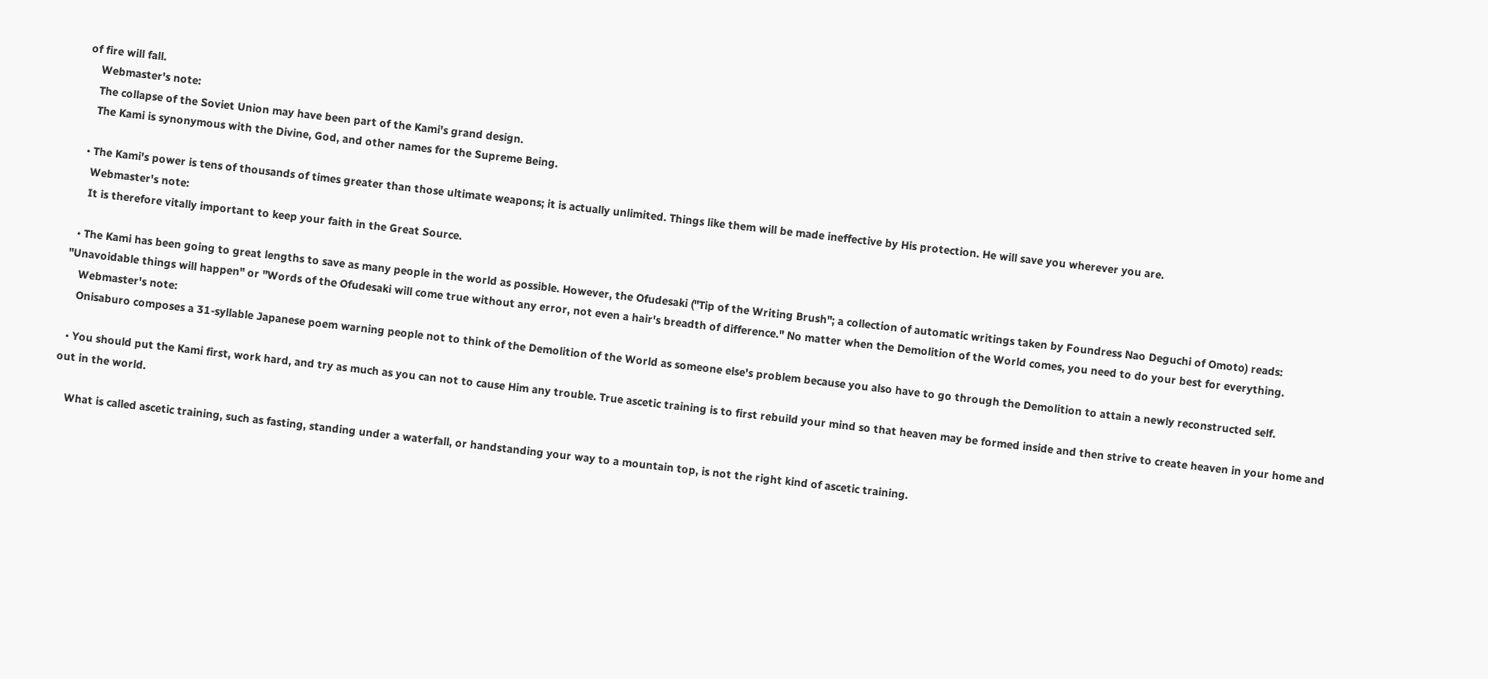of fire will fall.
    Webmaster's note:
    The collapse of the Soviet Union may have been part of the Kami's grand design.
    The Kami is synonymous with the Divine, God, and other names for the Supreme Being.

  • The Kami's power is tens of thousands of times greater than those ultimate weapons; it is actually unlimited. Things like them will be made ineffective by His protection. He will save you wherever you are.
    Webmaster's note:
    It is therefore vitally important to keep your faith in the Great Source.

  • The Kami has been going to great lengths to save as many people in the world as possible. However, the Ofudesaki ("Tip of the Writing Brush"; a collection of automatic writings taken by Foundress Nao Deguchi of Omoto) reads: "Unavoidable things will happen" or "Words of the Ofudesaki will come true without any error, not even a hair's breadth of difference." No matter when the Demolition of the World comes, you need to do your best for everything.
    Webmaster's note:
    Onisaburo composes a 31-syllable Japanese poem warning people not to think of the Demolition of the World as someone else's problem because you also have to go through the Demolition to attain a newly reconstructed self.

  • You should put the Kami first, work hard, and try as much as you can not to cause Him any trouble. True ascetic training is to first rebuild your mind so that heaven may be formed inside and then strive to create heaven in your home and out in the world.

    What is called ascetic training, such as fasting, standing under a waterfall, or handstanding your way to a mountain top, is not the right kind of ascetic training.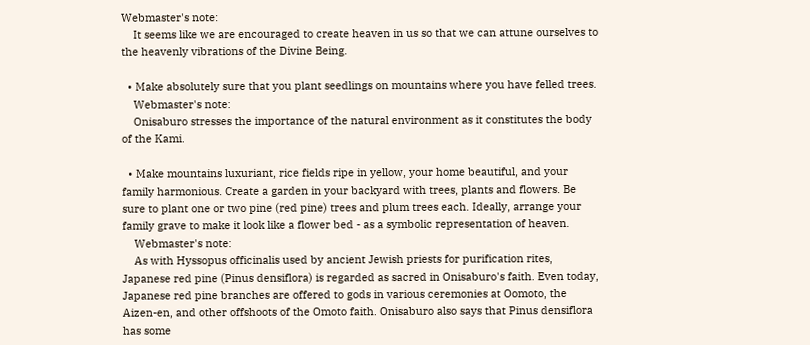Webmaster's note:
    It seems like we are encouraged to create heaven in us so that we can attune ourselves to the heavenly vibrations of the Divine Being.

  • Make absolutely sure that you plant seedlings on mountains where you have felled trees.
    Webmaster's note:
    Onisaburo stresses the importance of the natural environment as it constitutes the body of the Kami.

  • Make mountains luxuriant, rice fields ripe in yellow, your home beautiful, and your family harmonious. Create a garden in your backyard with trees, plants and flowers. Be sure to plant one or two pine (red pine) trees and plum trees each. Ideally, arrange your family grave to make it look like a flower bed - as a symbolic representation of heaven.
    Webmaster's note:
    As with Hyssopus officinalis used by ancient Jewish priests for purification rites, Japanese red pine (Pinus densiflora) is regarded as sacred in Onisaburo's faith. Even today, Japanese red pine branches are offered to gods in various ceremonies at Oomoto, the Aizen-en, and other offshoots of the Omoto faith. Onisaburo also says that Pinus densiflora has some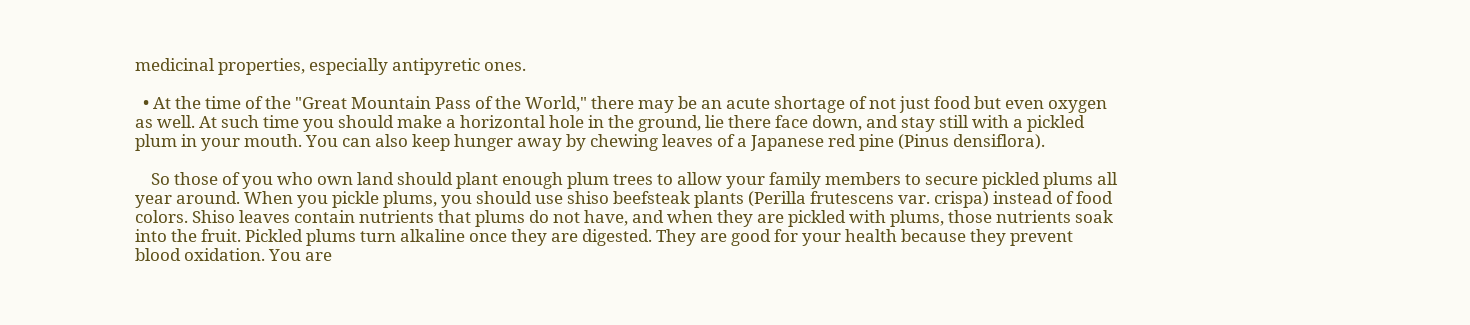medicinal properties, especially antipyretic ones.

  • At the time of the "Great Mountain Pass of the World," there may be an acute shortage of not just food but even oxygen as well. At such time you should make a horizontal hole in the ground, lie there face down, and stay still with a pickled plum in your mouth. You can also keep hunger away by chewing leaves of a Japanese red pine (Pinus densiflora).

    So those of you who own land should plant enough plum trees to allow your family members to secure pickled plums all year around. When you pickle plums, you should use shiso beefsteak plants (Perilla frutescens var. crispa) instead of food colors. Shiso leaves contain nutrients that plums do not have, and when they are pickled with plums, those nutrients soak into the fruit. Pickled plums turn alkaline once they are digested. They are good for your health because they prevent blood oxidation. You are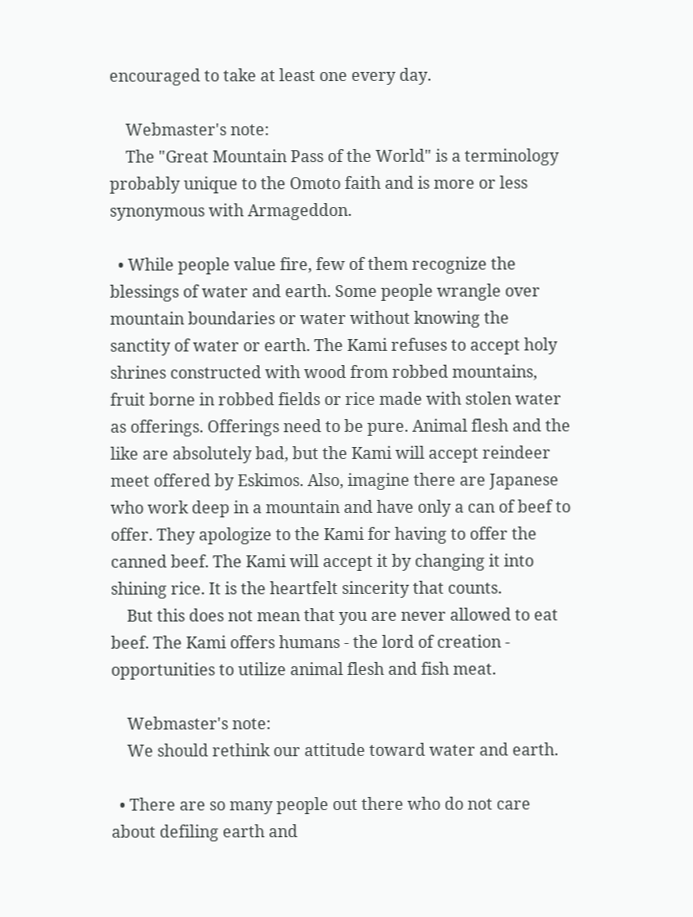encouraged to take at least one every day.

    Webmaster's note:
    The "Great Mountain Pass of the World" is a terminology probably unique to the Omoto faith and is more or less synonymous with Armageddon.

  • While people value fire, few of them recognize the blessings of water and earth. Some people wrangle over mountain boundaries or water without knowing the sanctity of water or earth. The Kami refuses to accept holy shrines constructed with wood from robbed mountains, fruit borne in robbed fields or rice made with stolen water as offerings. Offerings need to be pure. Animal flesh and the like are absolutely bad, but the Kami will accept reindeer meet offered by Eskimos. Also, imagine there are Japanese who work deep in a mountain and have only a can of beef to offer. They apologize to the Kami for having to offer the canned beef. The Kami will accept it by changing it into shining rice. It is the heartfelt sincerity that counts.
    But this does not mean that you are never allowed to eat beef. The Kami offers humans - the lord of creation - opportunities to utilize animal flesh and fish meat.

    Webmaster's note:
    We should rethink our attitude toward water and earth.

  • There are so many people out there who do not care about defiling earth and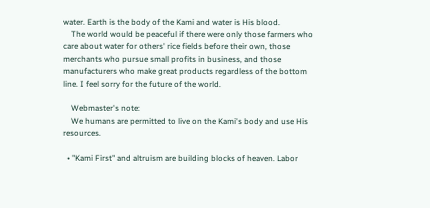water. Earth is the body of the Kami and water is His blood.
    The world would be peaceful if there were only those farmers who care about water for others' rice fields before their own, those merchants who pursue small profits in business, and those manufacturers who make great products regardless of the bottom line. I feel sorry for the future of the world.

    Webmaster's note:
    We humans are permitted to live on the Kami's body and use His resources.

  • "Kami First" and altruism are building blocks of heaven. Labor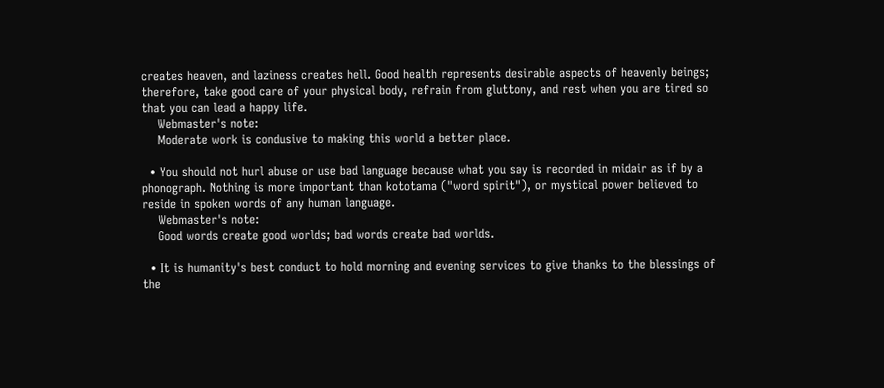creates heaven, and laziness creates hell. Good health represents desirable aspects of heavenly beings; therefore, take good care of your physical body, refrain from gluttony, and rest when you are tired so that you can lead a happy life.
    Webmaster's note:
    Moderate work is condusive to making this world a better place.

  • You should not hurl abuse or use bad language because what you say is recorded in midair as if by a phonograph. Nothing is more important than kototama ("word spirit"), or mystical power believed to reside in spoken words of any human language.
    Webmaster's note:
    Good words create good worlds; bad words create bad worlds.

  • It is humanity's best conduct to hold morning and evening services to give thanks to the blessings of the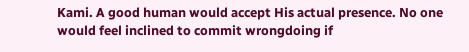Kami. A good human would accept His actual presence. No one would feel inclined to commit wrongdoing if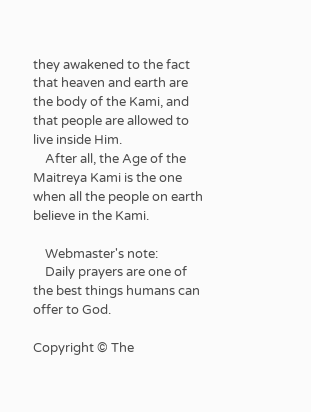they awakened to the fact that heaven and earth are the body of the Kami, and that people are allowed to live inside Him.
    After all, the Age of the Maitreya Kami is the one when all the people on earth believe in the Kami.

    Webmaster's note:
    Daily prayers are one of the best things humans can offer to God.

Copyright © The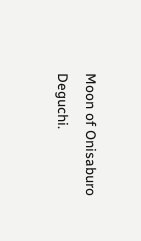Moon of Onisaburo Deguchi.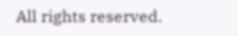All rights reserved.